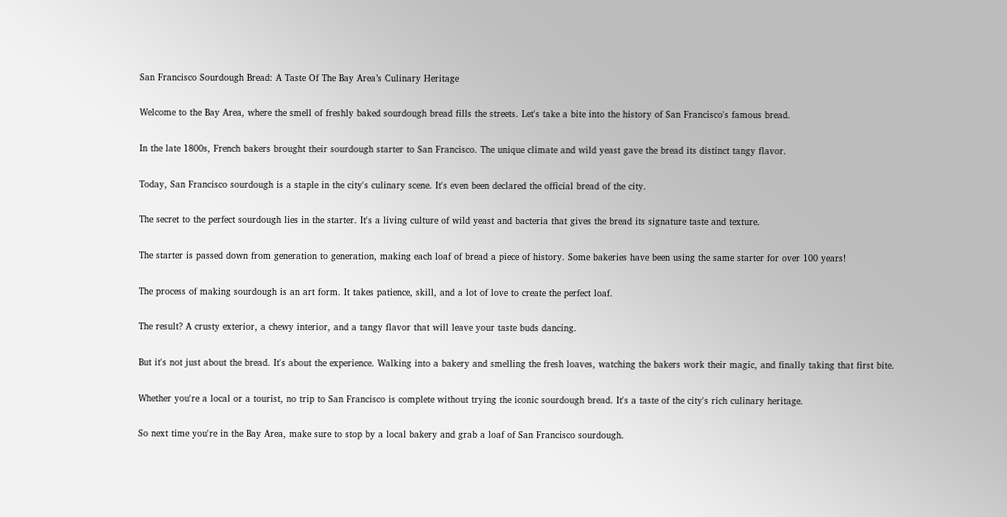San Francisco Sourdough Bread: A Taste Of The Bay Area’s Culinary Heritage


Welcome to the Bay Area, where the smell of freshly baked sourdough bread fills the streets. Let's take a bite into the history of San Francisco's famous bread.


In the late 1800s, French bakers brought their sourdough starter to San Francisco. The unique climate and wild yeast gave the bread its distinct tangy flavor.


Today, San Francisco sourdough is a staple in the city's culinary scene. It's even been declared the official bread of the city.


The secret to the perfect sourdough lies in the starter. It's a living culture of wild yeast and bacteria that gives the bread its signature taste and texture.


The starter is passed down from generation to generation, making each loaf of bread a piece of history. Some bakeries have been using the same starter for over 100 years!


The process of making sourdough is an art form. It takes patience, skill, and a lot of love to create the perfect loaf.


The result? A crusty exterior, a chewy interior, and a tangy flavor that will leave your taste buds dancing.


But it's not just about the bread. It's about the experience. Walking into a bakery and smelling the fresh loaves, watching the bakers work their magic, and finally taking that first bite.


Whether you're a local or a tourist, no trip to San Francisco is complete without trying the iconic sourdough bread. It's a taste of the city's rich culinary heritage.


So next time you're in the Bay Area, make sure to stop by a local bakery and grab a loaf of San Francisco sourdough.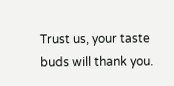Trust us, your taste buds will thank you.